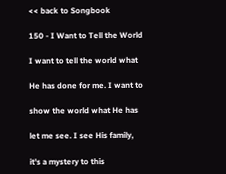<< back to Songbook

150 - I Want to Tell the World

I want to tell the world what

He has done for me. I want to

show the world what He has

let me see. I see His family,

it's a mystery to this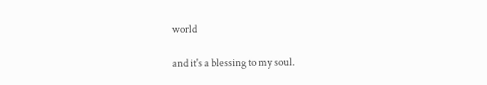world

and it's a blessing to my soul.